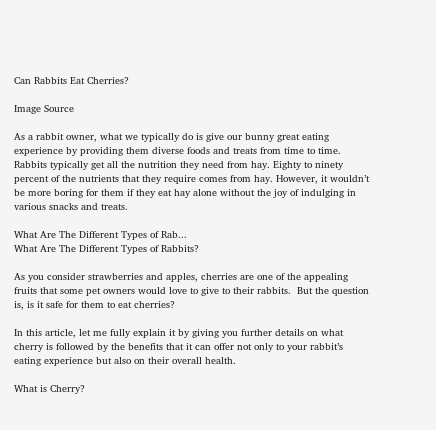Can Rabbits Eat Cherries?

Image Source

As a rabbit owner, what we typically do is give our bunny great eating experience by providing them diverse foods and treats from time to time. Rabbits typically get all the nutrition they need from hay. Eighty to ninety percent of the nutrients that they require comes from hay. However, it wouldn’t be more boring for them if they eat hay alone without the joy of indulging in various snacks and treats.

What Are The Different Types of Rab...
What Are The Different Types of Rabbits?

As you consider strawberries and apples, cherries are one of the appealing fruits that some pet owners would love to give to their rabbits.  But the question is, is it safe for them to eat cherries?

In this article, let me fully explain it by giving you further details on what cherry is followed by the benefits that it can offer not only to your rabbit’s eating experience but also on their overall health.

What is Cherry?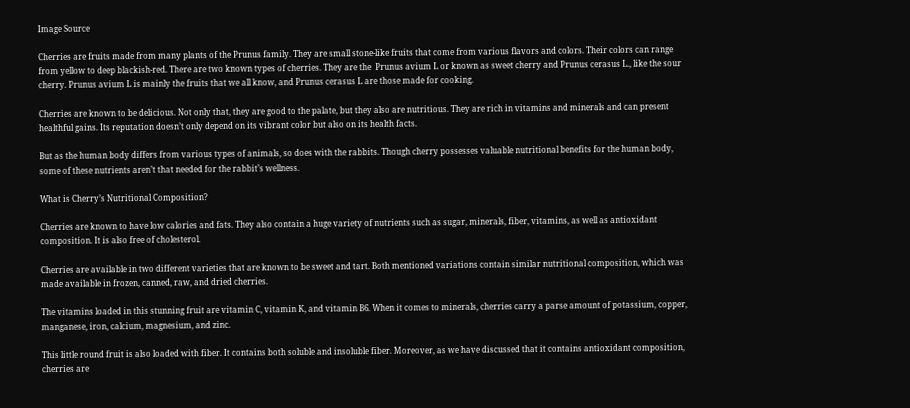Image Source

Cherries are fruits made from many plants of the Prunus family. They are small stone-like fruits that come from various flavors and colors. Their colors can range from yellow to deep blackish-red. There are two known types of cherries. They are the  Prunus avium L or known as sweet cherry and Prunus cerasus L., like the sour cherry. Prunus avium L is mainly the fruits that we all know, and Prunus cerasus L are those made for cooking.

Cherries are known to be delicious. Not only that, they are good to the palate, but they also are nutritious. They are rich in vitamins and minerals and can present healthful gains. Its reputation doesn’t only depend on its vibrant color but also on its health facts.

But as the human body differs from various types of animals, so does with the rabbits. Though cherry possesses valuable nutritional benefits for the human body, some of these nutrients aren’t that needed for the rabbit’s wellness.

What is Cherry’s Nutritional Composition?

Cherries are known to have low calories and fats. They also contain a huge variety of nutrients such as sugar, minerals, fiber, vitamins, as well as antioxidant composition. It is also free of cholesterol.

Cherries are available in two different varieties that are known to be sweet and tart. Both mentioned variations contain similar nutritional composition, which was made available in frozen, canned, raw, and dried cherries.

The vitamins loaded in this stunning fruit are vitamin C, vitamin K, and vitamin B6. When it comes to minerals, cherries carry a parse amount of potassium, copper, manganese, iron, calcium, magnesium, and zinc.

This little round fruit is also loaded with fiber. It contains both soluble and insoluble fiber. Moreover, as we have discussed that it contains antioxidant composition, cherries are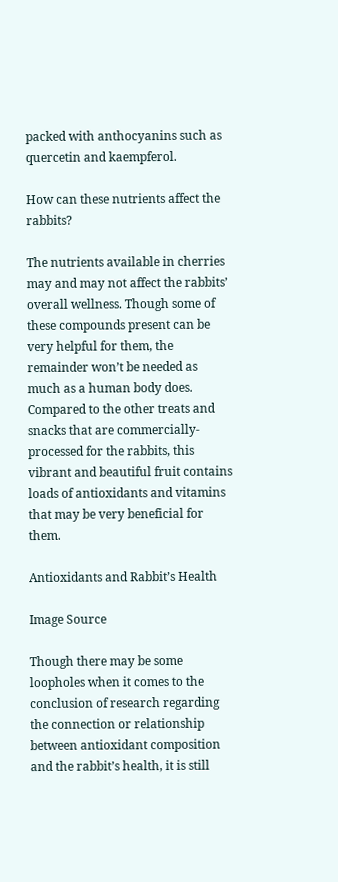packed with anthocyanins such as quercetin and kaempferol.

How can these nutrients affect the rabbits?

The nutrients available in cherries may and may not affect the rabbits’ overall wellness. Though some of these compounds present can be very helpful for them, the remainder won’t be needed as much as a human body does. Compared to the other treats and snacks that are commercially-processed for the rabbits, this vibrant and beautiful fruit contains loads of antioxidants and vitamins that may be very beneficial for them.

Antioxidants and Rabbit’s Health

Image Source

Though there may be some loopholes when it comes to the conclusion of research regarding the connection or relationship between antioxidant composition and the rabbit’s health, it is still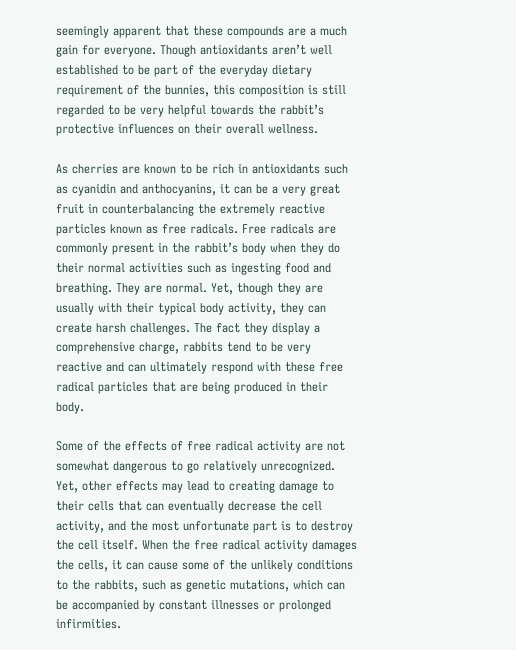seemingly apparent that these compounds are a much gain for everyone. Though antioxidants aren’t well established to be part of the everyday dietary requirement of the bunnies, this composition is still regarded to be very helpful towards the rabbit’s protective influences on their overall wellness.

As cherries are known to be rich in antioxidants such as cyanidin and anthocyanins, it can be a very great fruit in counterbalancing the extremely reactive particles known as free radicals. Free radicals are commonly present in the rabbit’s body when they do their normal activities such as ingesting food and breathing. They are normal. Yet, though they are usually with their typical body activity, they can create harsh challenges. The fact they display a comprehensive charge, rabbits tend to be very reactive and can ultimately respond with these free radical particles that are being produced in their body.

Some of the effects of free radical activity are not somewhat dangerous to go relatively unrecognized. Yet, other effects may lead to creating damage to their cells that can eventually decrease the cell activity, and the most unfortunate part is to destroy the cell itself. When the free radical activity damages the cells, it can cause some of the unlikely conditions to the rabbits, such as genetic mutations, which can be accompanied by constant illnesses or prolonged infirmities.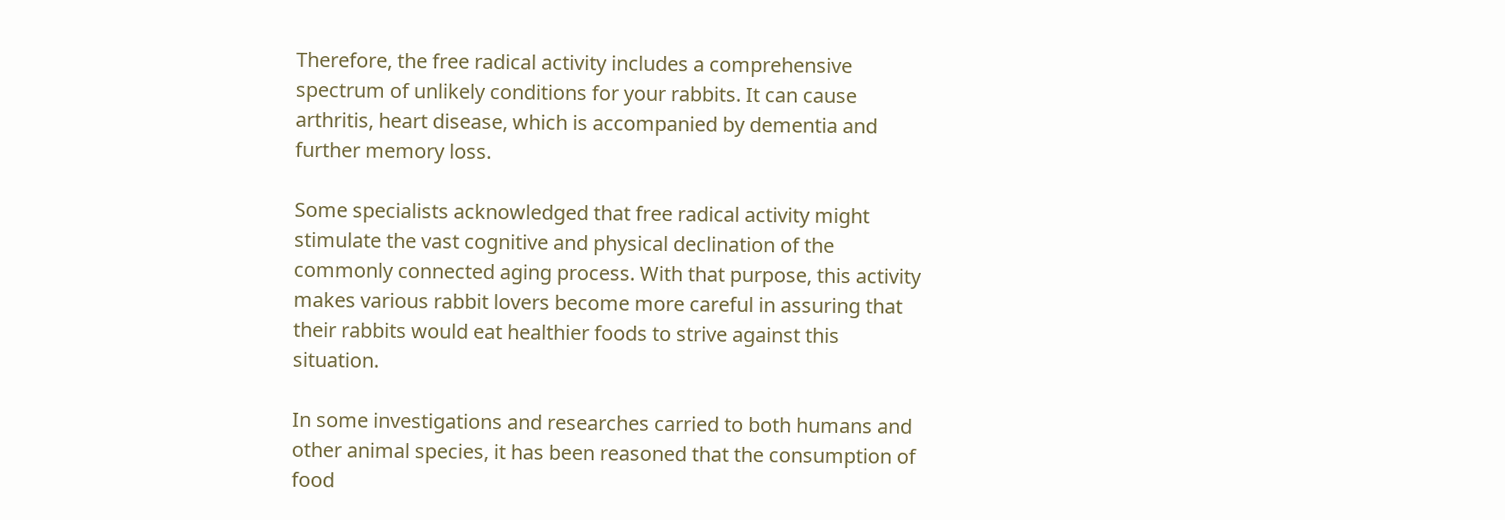Therefore, the free radical activity includes a comprehensive spectrum of unlikely conditions for your rabbits. It can cause arthritis, heart disease, which is accompanied by dementia and further memory loss.

Some specialists acknowledged that free radical activity might stimulate the vast cognitive and physical declination of the commonly connected aging process. With that purpose, this activity makes various rabbit lovers become more careful in assuring that their rabbits would eat healthier foods to strive against this situation.

In some investigations and researches carried to both humans and other animal species, it has been reasoned that the consumption of food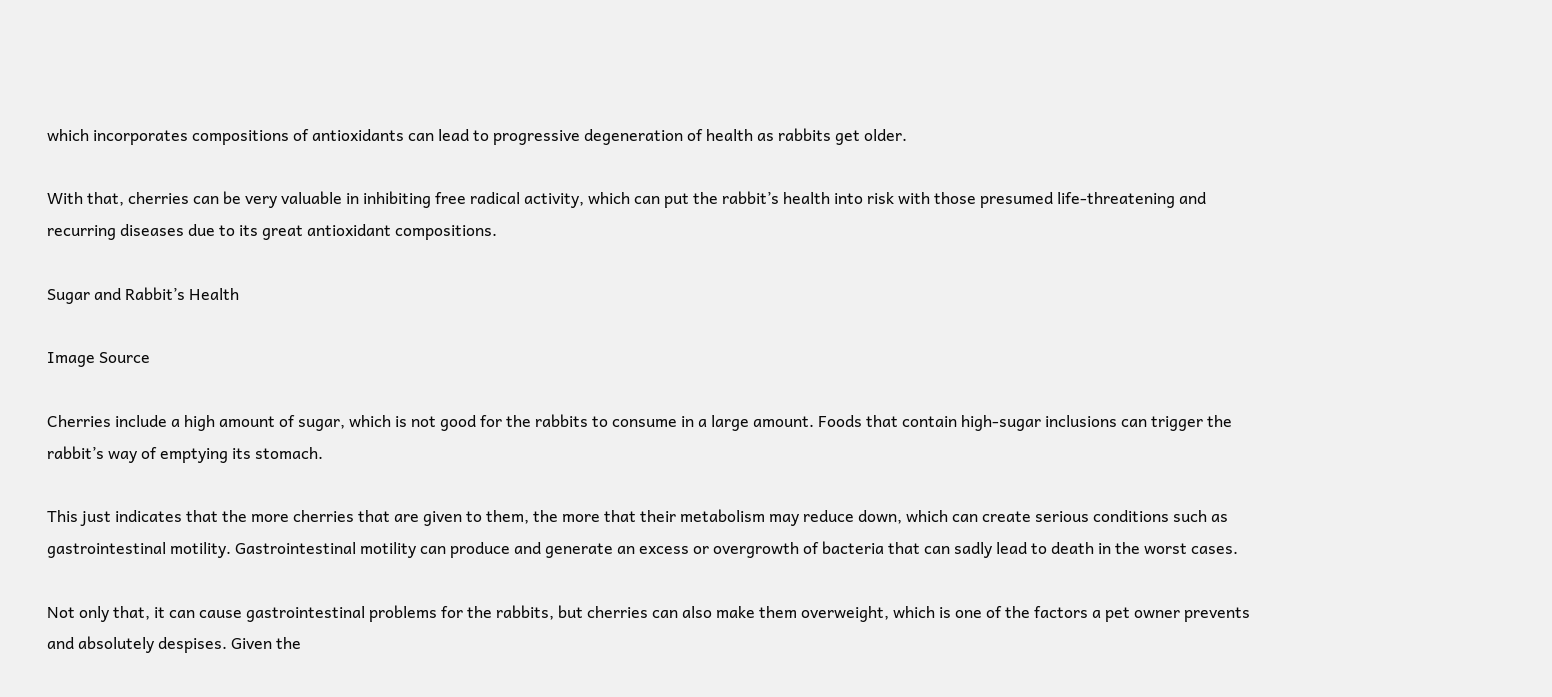which incorporates compositions of antioxidants can lead to progressive degeneration of health as rabbits get older.

With that, cherries can be very valuable in inhibiting free radical activity, which can put the rabbit’s health into risk with those presumed life-threatening and recurring diseases due to its great antioxidant compositions.

Sugar and Rabbit’s Health

Image Source

Cherries include a high amount of sugar, which is not good for the rabbits to consume in a large amount. Foods that contain high-sugar inclusions can trigger the rabbit’s way of emptying its stomach.

This just indicates that the more cherries that are given to them, the more that their metabolism may reduce down, which can create serious conditions such as gastrointestinal motility. Gastrointestinal motility can produce and generate an excess or overgrowth of bacteria that can sadly lead to death in the worst cases.

Not only that, it can cause gastrointestinal problems for the rabbits, but cherries can also make them overweight, which is one of the factors a pet owner prevents and absolutely despises. Given the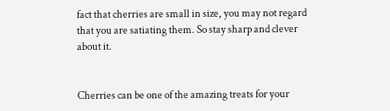fact that cherries are small in size, you may not regard that you are satiating them. So stay sharp and clever about it.


Cherries can be one of the amazing treats for your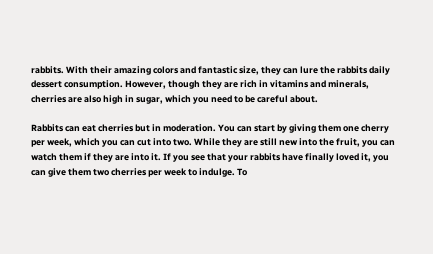rabbits. With their amazing colors and fantastic size, they can lure the rabbits daily dessert consumption. However, though they are rich in vitamins and minerals, cherries are also high in sugar, which you need to be careful about.

Rabbits can eat cherries but in moderation. You can start by giving them one cherry per week, which you can cut into two. While they are still new into the fruit, you can watch them if they are into it. If you see that your rabbits have finally loved it, you can give them two cherries per week to indulge. To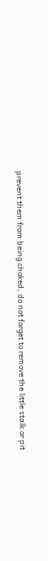prevent them from being choked, do not forget to remove the little stalk or pit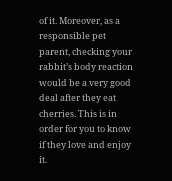of it. Moreover, as a responsible pet parent, checking your rabbit’s body reaction would be a very good deal after they eat cherries. This is in order for you to know if they love and enjoy it.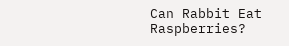Can Rabbit Eat Raspberries?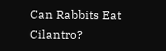Can Rabbits Eat Cilantro?